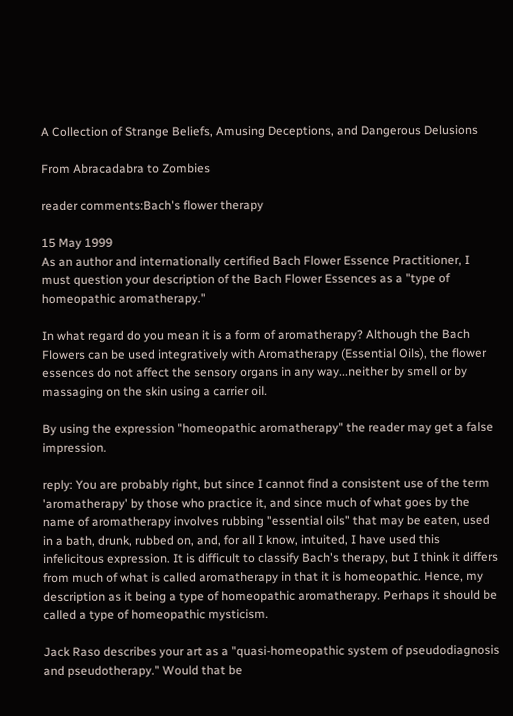A Collection of Strange Beliefs, Amusing Deceptions, and Dangerous Delusions

From Abracadabra to Zombies

reader comments:Bach's flower therapy

15 May 1999
As an author and internationally certified Bach Flower Essence Practitioner, I must question your description of the Bach Flower Essences as a "type of homeopathic aromatherapy."

In what regard do you mean it is a form of aromatherapy? Although the Bach Flowers can be used integratively with Aromatherapy (Essential Oils), the flower essences do not affect the sensory organs in any way...neither by smell or by massaging on the skin using a carrier oil.

By using the expression "homeopathic aromatherapy" the reader may get a false impression.

reply: You are probably right, but since I cannot find a consistent use of the term 'aromatherapy' by those who practice it, and since much of what goes by the name of aromatherapy involves rubbing "essential oils" that may be eaten, used in a bath, drunk, rubbed on, and, for all I know, intuited, I have used this infelicitous expression. It is difficult to classify Bach's therapy, but I think it differs from much of what is called aromatherapy in that it is homeopathic. Hence, my description as it being a type of homeopathic aromatherapy. Perhaps it should be called a type of homeopathic mysticism.

Jack Raso describes your art as a "quasi-homeopathic system of pseudodiagnosis and pseudotherapy." Would that be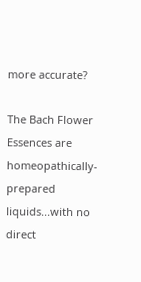more accurate?

The Bach Flower Essences are homeopathically-prepared liquids...with no direct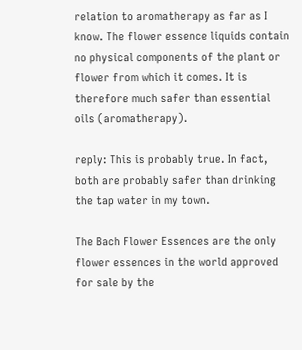relation to aromatherapy as far as I know. The flower essence liquids contain no physical components of the plant or flower from which it comes. It is therefore much safer than essential oils (aromatherapy).

reply: This is probably true. In fact, both are probably safer than drinking the tap water in my town.

The Bach Flower Essences are the only flower essences in the world approved for sale by the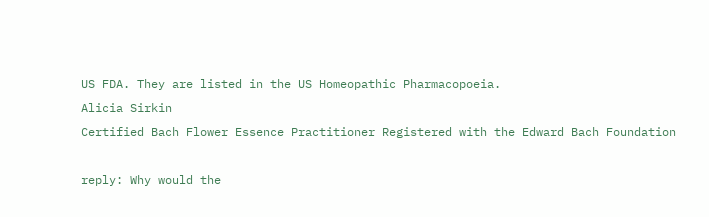US FDA. They are listed in the US Homeopathic Pharmacopoeia.
Alicia Sirkin
Certified Bach Flower Essence Practitioner Registered with the Edward Bach Foundation

reply: Why would the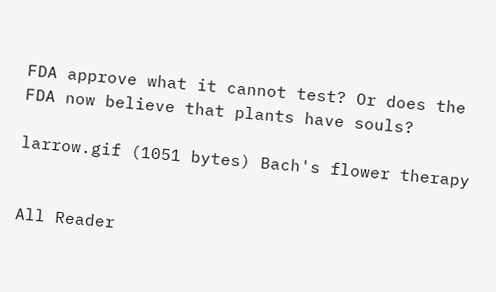FDA approve what it cannot test? Or does the FDA now believe that plants have souls?

larrow.gif (1051 bytes) Bach's flower therapy


All Reader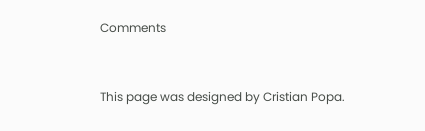Comments


This page was designed by Cristian Popa.